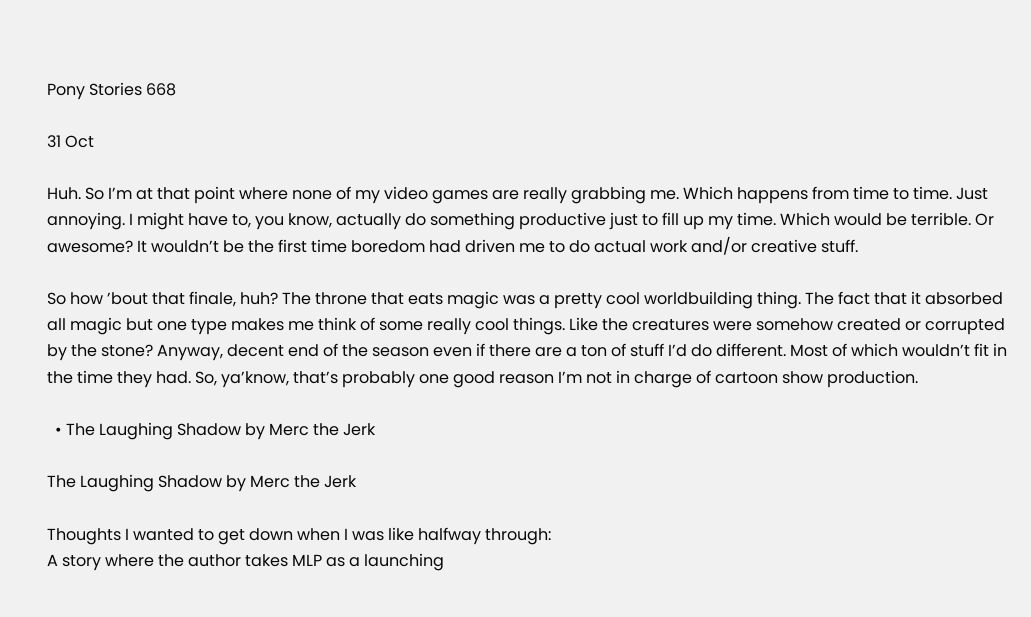Pony Stories 668

31 Oct

Huh. So I’m at that point where none of my video games are really grabbing me. Which happens from time to time. Just annoying. I might have to, you know, actually do something productive just to fill up my time. Which would be terrible. Or awesome? It wouldn’t be the first time boredom had driven me to do actual work and/or creative stuff.

So how ’bout that finale, huh? The throne that eats magic was a pretty cool worldbuilding thing. The fact that it absorbed all magic but one type makes me think of some really cool things. Like the creatures were somehow created or corrupted by the stone? Anyway, decent end of the season even if there are a ton of stuff I’d do different. Most of which wouldn’t fit in the time they had. So, ya’know, that’s probably one good reason I’m not in charge of cartoon show production.

  • The Laughing Shadow by Merc the Jerk

The Laughing Shadow by Merc the Jerk

Thoughts I wanted to get down when I was like halfway through:
A story where the author takes MLP as a launching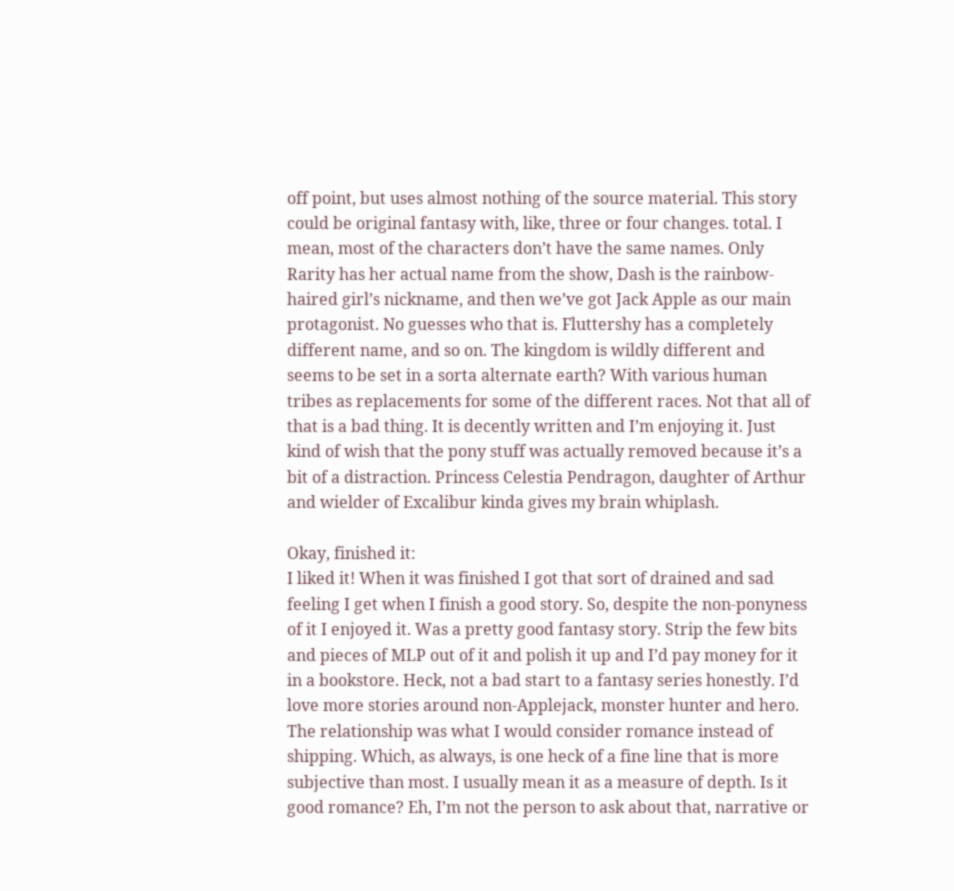off point, but uses almost nothing of the source material. This story could be original fantasy with, like, three or four changes. total. I mean, most of the characters don’t have the same names. Only Rarity has her actual name from the show, Dash is the rainbow-haired girl’s nickname, and then we’ve got Jack Apple as our main protagonist. No guesses who that is. Fluttershy has a completely different name, and so on. The kingdom is wildly different and seems to be set in a sorta alternate earth? With various human tribes as replacements for some of the different races. Not that all of that is a bad thing. It is decently written and I’m enjoying it. Just kind of wish that the pony stuff was actually removed because it’s a bit of a distraction. Princess Celestia Pendragon, daughter of Arthur and wielder of Excalibur kinda gives my brain whiplash.

Okay, finished it:
I liked it! When it was finished I got that sort of drained and sad feeling I get when I finish a good story. So, despite the non-ponyness of it I enjoyed it. Was a pretty good fantasy story. Strip the few bits and pieces of MLP out of it and polish it up and I’d pay money for it in a bookstore. Heck, not a bad start to a fantasy series honestly. I’d love more stories around non-Applejack, monster hunter and hero. The relationship was what I would consider romance instead of shipping. Which, as always, is one heck of a fine line that is more subjective than most. I usually mean it as a measure of depth. Is it good romance? Eh, I’m not the person to ask about that, narrative or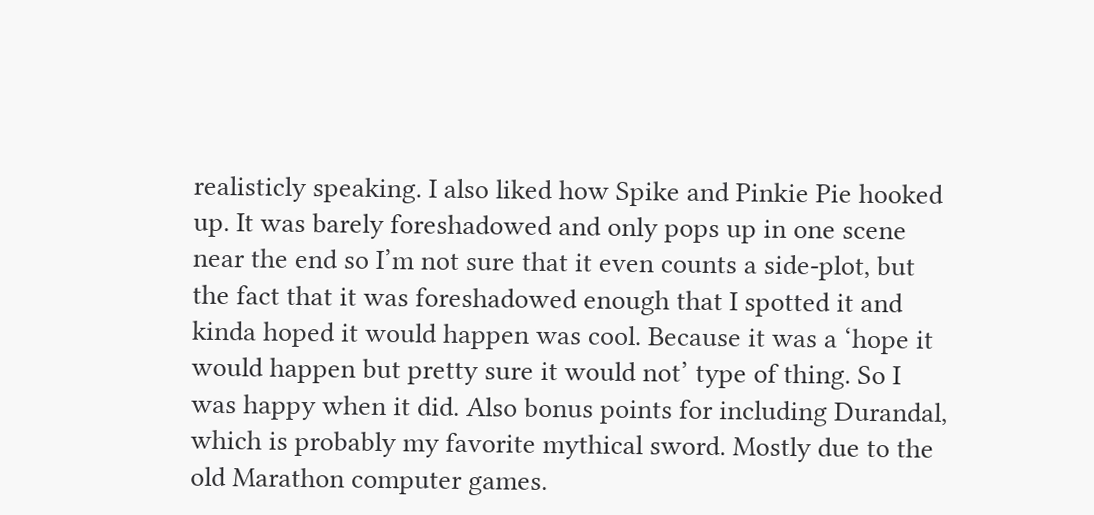realisticly speaking. I also liked how Spike and Pinkie Pie hooked up. It was barely foreshadowed and only pops up in one scene near the end so I’m not sure that it even counts a side-plot, but the fact that it was foreshadowed enough that I spotted it and kinda hoped it would happen was cool. Because it was a ‘hope it would happen but pretty sure it would not’ type of thing. So I was happy when it did. Also bonus points for including Durandal, which is probably my favorite mythical sword. Mostly due to the old Marathon computer games.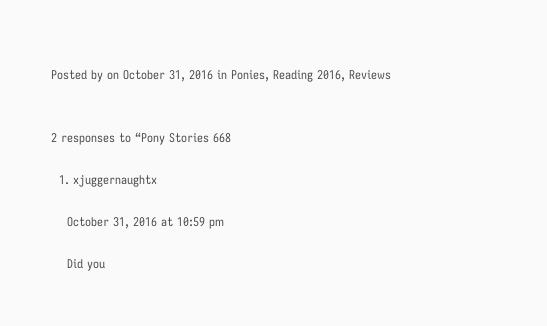Posted by on October 31, 2016 in Ponies, Reading 2016, Reviews


2 responses to “Pony Stories 668

  1. xjuggernaughtx

    October 31, 2016 at 10:59 pm

    Did you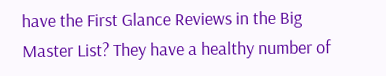have the First Glance Reviews in the Big Master List? They have a healthy number of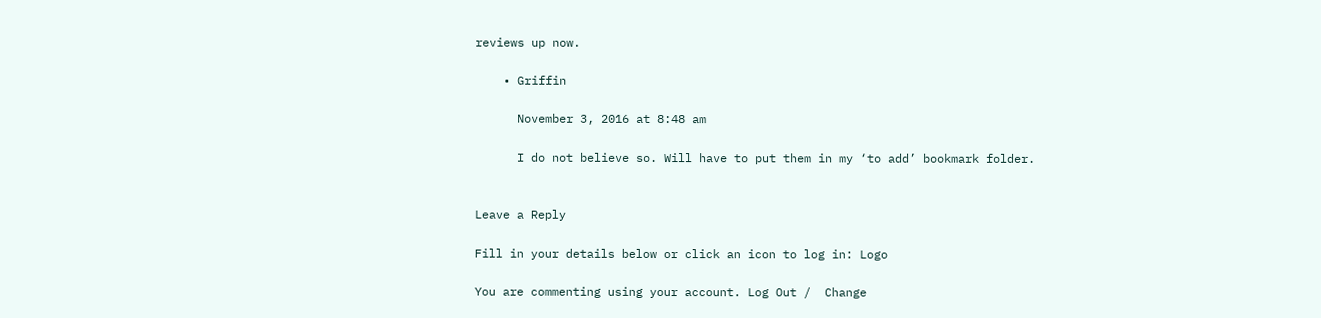reviews up now.

    • Griffin

      November 3, 2016 at 8:48 am

      I do not believe so. Will have to put them in my ‘to add’ bookmark folder.


Leave a Reply

Fill in your details below or click an icon to log in: Logo

You are commenting using your account. Log Out /  Change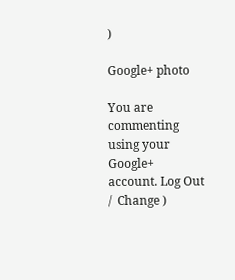)

Google+ photo

You are commenting using your Google+ account. Log Out /  Change )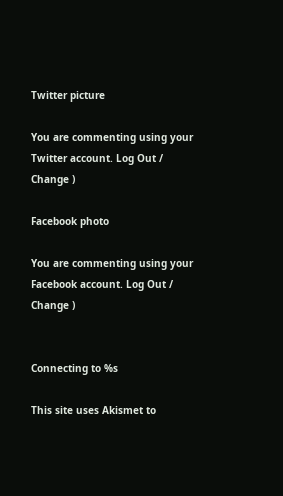Twitter picture

You are commenting using your Twitter account. Log Out /  Change )

Facebook photo

You are commenting using your Facebook account. Log Out /  Change )


Connecting to %s

This site uses Akismet to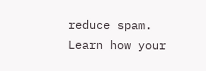reduce spam. Learn how your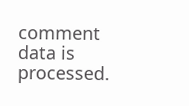comment data is processed.